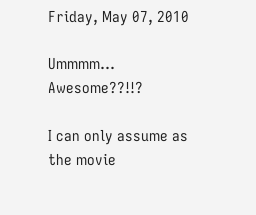Friday, May 07, 2010

Ummmm... Awesome??!!?

I can only assume as the movie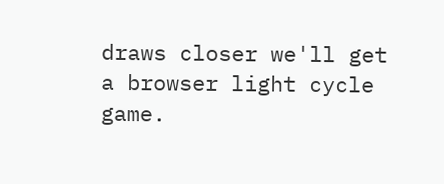draws closer we'll get a browser light cycle game.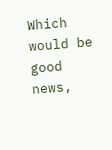Which would be good news,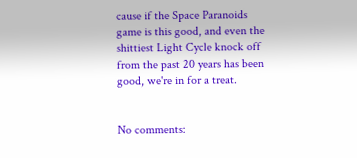cause if the Space Paranoids game is this good, and even the shittiest Light Cycle knock off from the past 20 years has been good, we're in for a treat.


No comments: